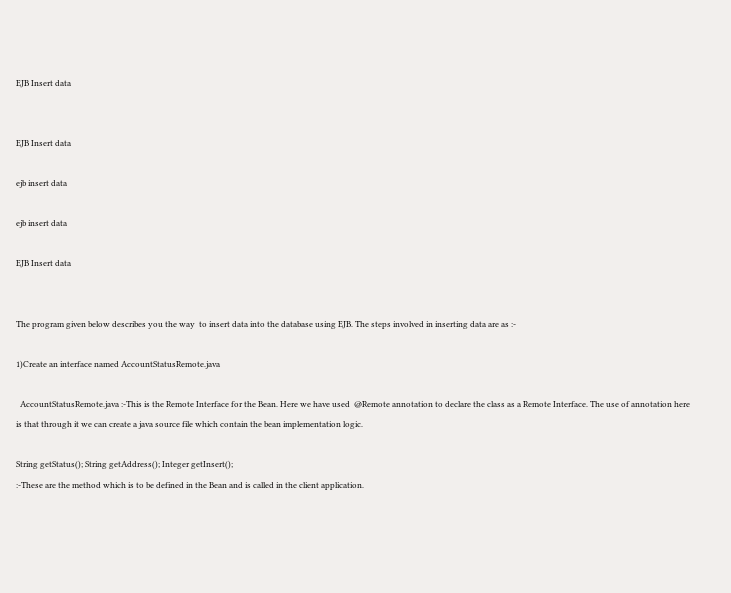EJB Insert data


EJB Insert data

ejb insert data

ejb insert data

EJB Insert data


The program given below describes you the way  to insert data into the database using EJB. The steps involved in inserting data are as :-

1)Create an interface named AccountStatusRemote.java

  AccountStatusRemote.java :-This is the Remote Interface for the Bean. Here we have used  @Remote annotation to declare the class as a Remote Interface. The use of annotation here is that through it we can create a java source file which contain the bean implementation logic.

String getStatus(); String getAddress(); Integer getInsert();
:-These are the method which is to be defined in the Bean and is called in the client application.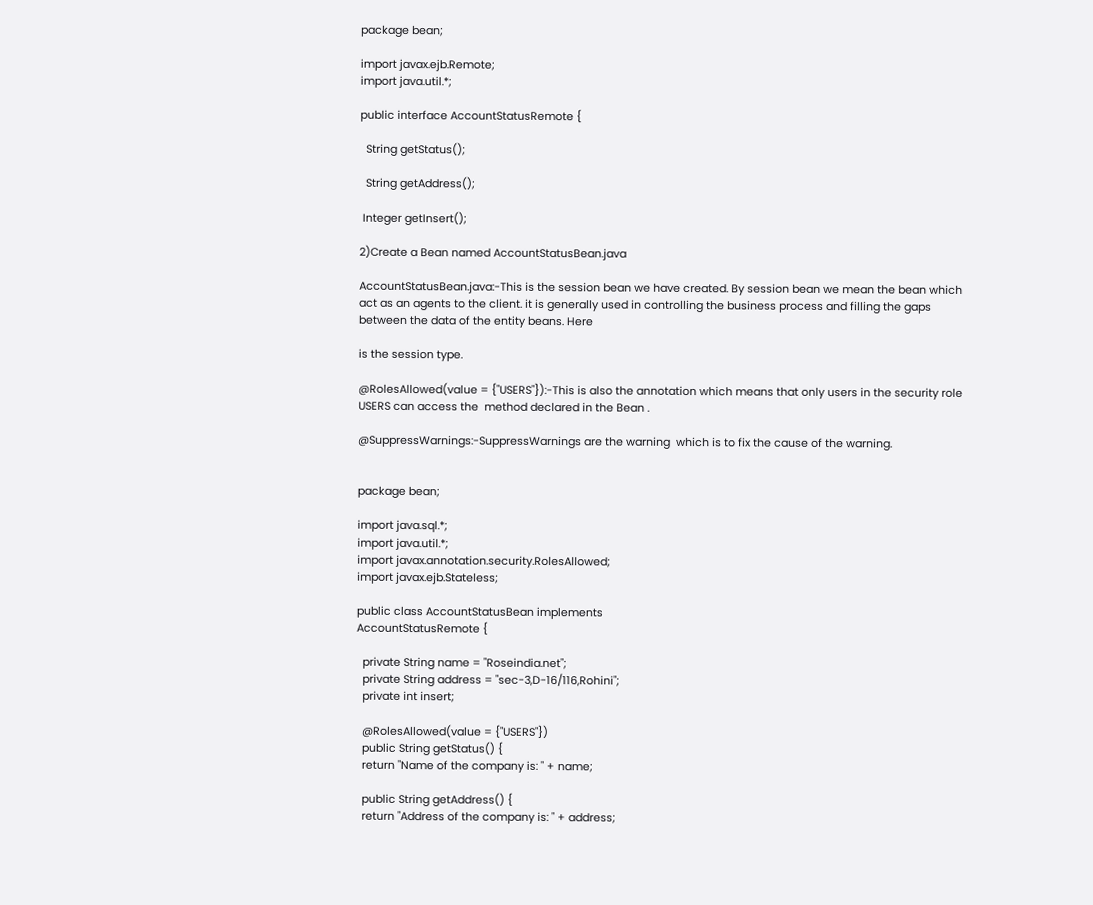package bean;

import javax.ejb.Remote;
import java.util.*;

public interface AccountStatusRemote {

  String getStatus();

  String getAddress();

 Integer getInsert();

2)Create a Bean named AccountStatusBean.java

AccountStatusBean.java:-This is the session bean we have created. By session bean we mean the bean which act as an agents to the client. it is generally used in controlling the business process and filling the gaps between the data of the entity beans. Here

is the session type.

@RolesAllowed(value = {"USERS"}):-This is also the annotation which means that only users in the security role USERS can access the  method declared in the Bean .

@SuppressWarnings:-SuppressWarnings are the warning  which is to fix the cause of the warning.


package bean;

import java.sql.*;
import java.util.*;
import javax.annotation.security.RolesAllowed;
import javax.ejb.Stateless;

public class AccountStatusBean implements
AccountStatusRemote {

  private String name = "Roseindia.net";
  private String address = "sec-3,D-16/116,Rohini";
  private int insert;

  @RolesAllowed(value = {"USERS"})
  public String getStatus() {
  return "Name of the company is: " + name;

  public String getAddress() {
  return "Address of the company is: " + address;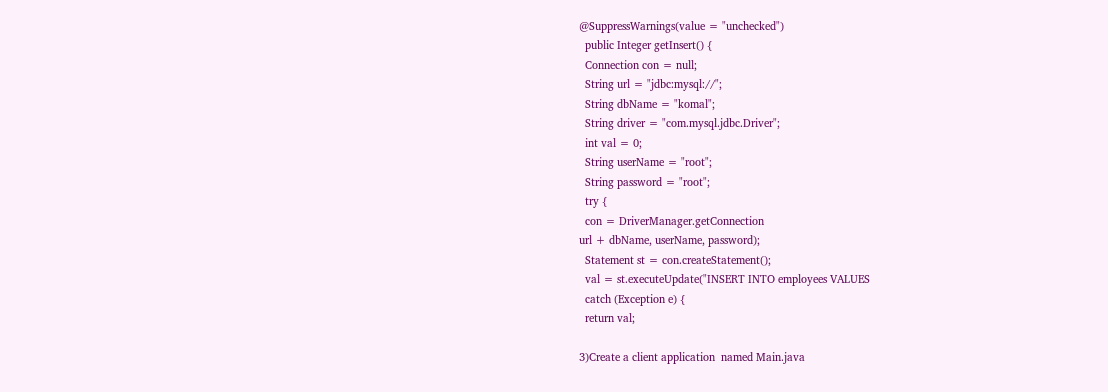@SuppressWarnings(value = "unchecked")
  public Integer getInsert() {
  Connection con = null;
  String url = "jdbc:mysql://";
  String dbName = "komal";
  String driver = "com.mysql.jdbc.Driver";
  int val = 0;
  String userName = "root";
  String password = "root";
  try {
  con = DriverManager.getConnection
url + dbName, userName, password);
  Statement st = con.createStatement();
  val = st.executeUpdate("INSERT INTO employees VALUES
  catch (Exception e) {
  return val;

3)Create a client application  named Main.java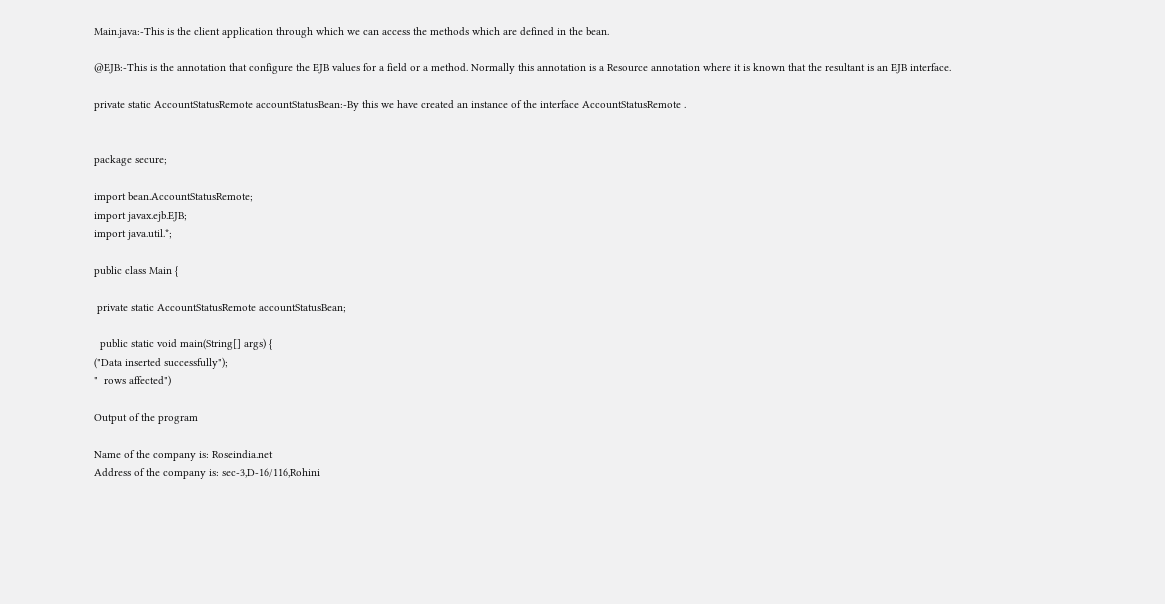Main.java:-This is the client application through which we can access the methods which are defined in the bean.

@EJB:-This is the annotation that configure the EJB values for a field or a method. Normally this annotation is a Resource annotation where it is known that the resultant is an EJB interface.

private static AccountStatusRemote accountStatusBean:-By this we have created an instance of the interface AccountStatusRemote .


package secure;

import bean.AccountStatusRemote;
import javax.ejb.EJB;
import java.util.*;

public class Main {

 private static AccountStatusRemote accountStatusBean;

  public static void main(String[] args) {
("Data inserted successfully");
"  rows affected")

Output of the program

Name of the company is: Roseindia.net
Address of the company is: sec-3,D-16/116,Rohini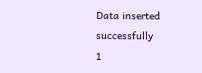Data inserted successfully
1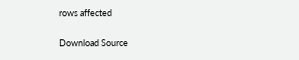rows affected

Download Source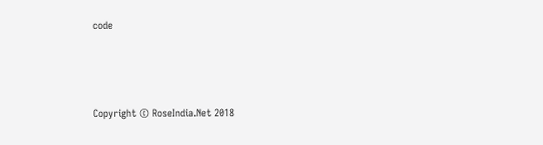code



Copyright © RoseIndia.Net 2018